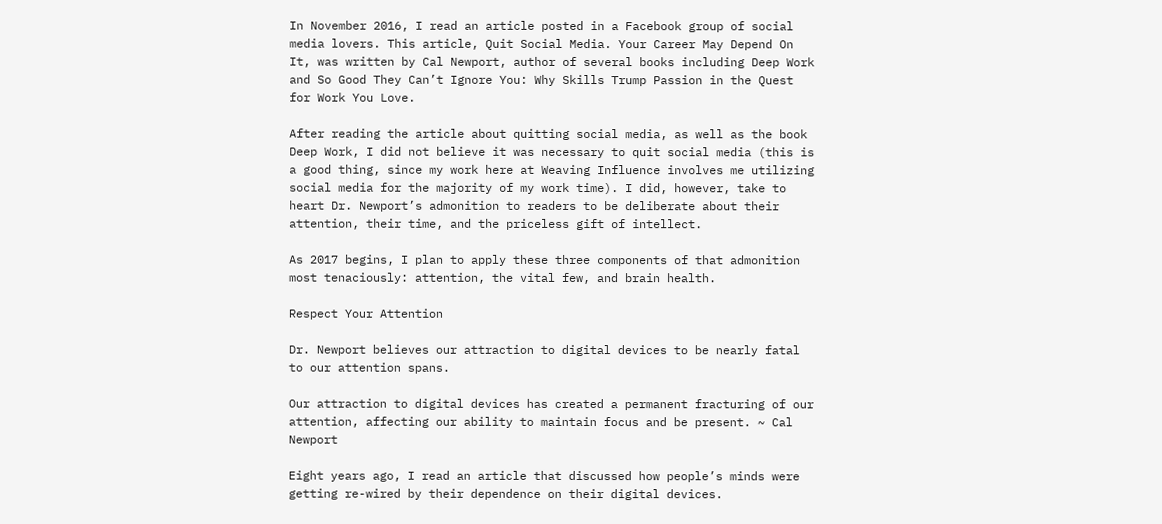In November 2016, I read an article posted in a Facebook group of social media lovers. This article, Quit Social Media. Your Career May Depend On It, was written by Cal Newport, author of several books including Deep Work and So Good They Can’t Ignore You: Why Skills Trump Passion in the Quest for Work You Love.

After reading the article about quitting social media, as well as the book Deep Work, I did not believe it was necessary to quit social media (this is a good thing, since my work here at Weaving Influence involves me utilizing social media for the majority of my work time). I did, however, take to heart Dr. Newport’s admonition to readers to be deliberate about their attention, their time, and the priceless gift of intellect.

As 2017 begins, I plan to apply these three components of that admonition most tenaciously: attention, the vital few, and brain health.

Respect Your Attention

Dr. Newport believes our attraction to digital devices to be nearly fatal to our attention spans.

Our attraction to digital devices has created a permanent fracturing of our attention, affecting our ability to maintain focus and be present. ~ Cal Newport

Eight years ago, I read an article that discussed how people’s minds were getting re-wired by their dependence on their digital devices.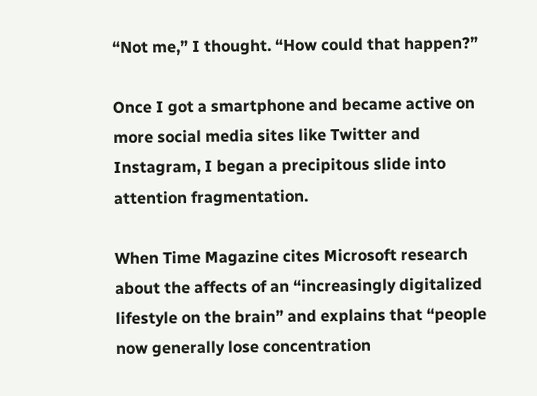“Not me,” I thought. “How could that happen?”

Once I got a smartphone and became active on more social media sites like Twitter and Instagram, I began a precipitous slide into attention fragmentation.

When Time Magazine cites Microsoft research about the affects of an “increasingly digitalized lifestyle on the brain” and explains that “people now generally lose concentration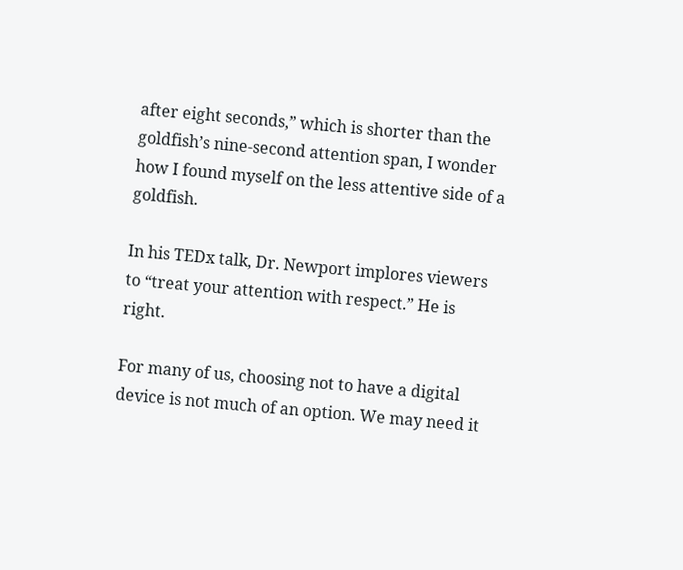after eight seconds,” which is shorter than the goldfish’s nine-second attention span, I wonder how I found myself on the less attentive side of a goldfish.

In his TEDx talk, Dr. Newport implores viewers to “treat your attention with respect.” He is right.

For many of us, choosing not to have a digital device is not much of an option. We may need it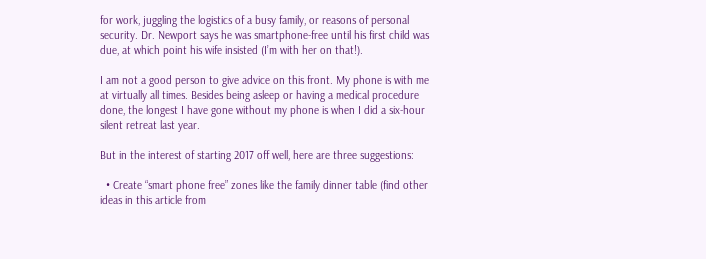for work, juggling the logistics of a busy family, or reasons of personal security. Dr. Newport says he was smartphone-free until his first child was due, at which point his wife insisted (I’m with her on that!).

I am not a good person to give advice on this front. My phone is with me at virtually all times. Besides being asleep or having a medical procedure done, the longest I have gone without my phone is when I did a six-hour silent retreat last year.

But in the interest of starting 2017 off well, here are three suggestions:

  • Create “smart phone free” zones like the family dinner table (find other ideas in this article from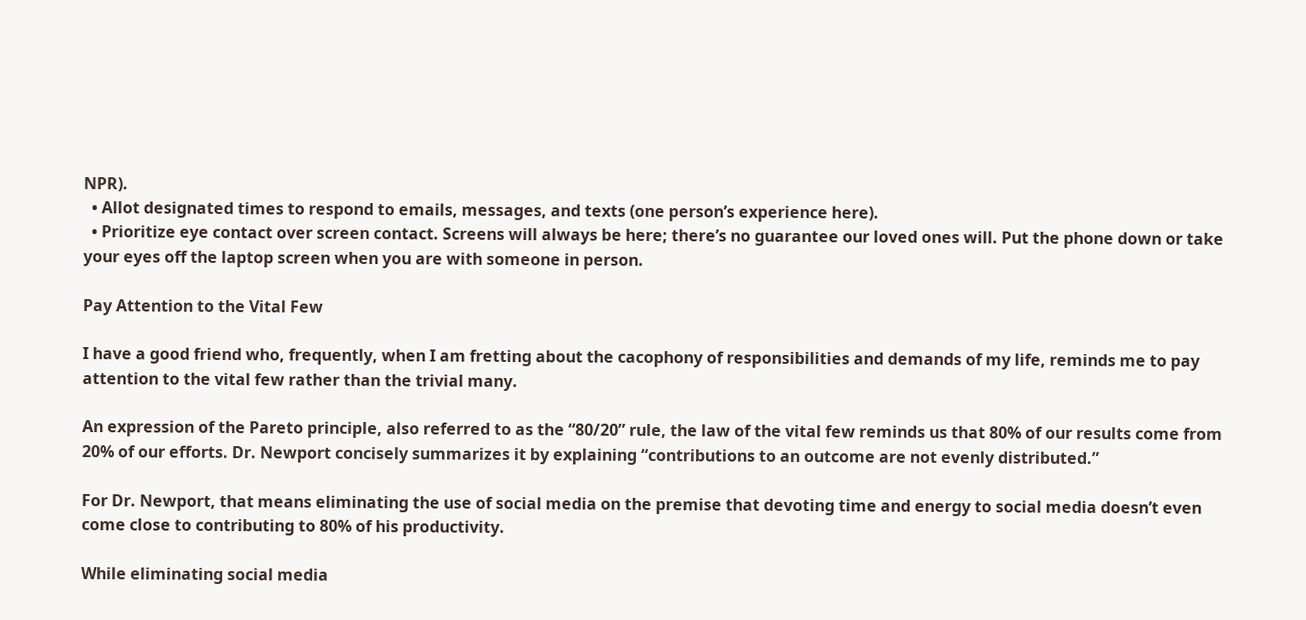NPR).
  • Allot designated times to respond to emails, messages, and texts (one person’s experience here).
  • Prioritize eye contact over screen contact. Screens will always be here; there’s no guarantee our loved ones will. Put the phone down or take your eyes off the laptop screen when you are with someone in person.

Pay Attention to the Vital Few

I have a good friend who, frequently, when I am fretting about the cacophony of responsibilities and demands of my life, reminds me to pay attention to the vital few rather than the trivial many.

An expression of the Pareto principle, also referred to as the “80/20” rule, the law of the vital few reminds us that 80% of our results come from 20% of our efforts. Dr. Newport concisely summarizes it by explaining “contributions to an outcome are not evenly distributed.”

For Dr. Newport, that means eliminating the use of social media on the premise that devoting time and energy to social media doesn’t even come close to contributing to 80% of his productivity.

While eliminating social media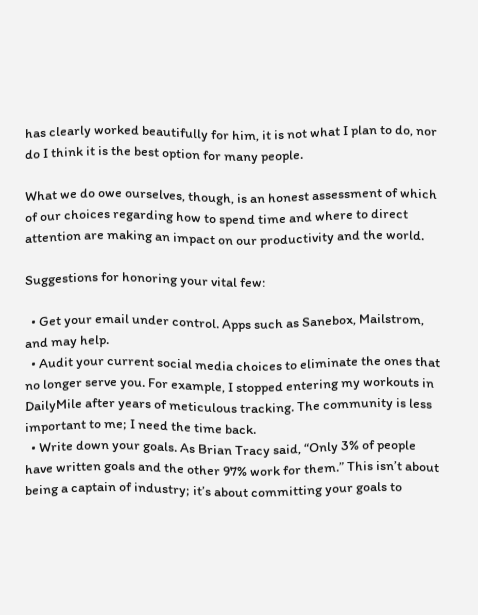has clearly worked beautifully for him, it is not what I plan to do, nor do I think it is the best option for many people.

What we do owe ourselves, though, is an honest assessment of which of our choices regarding how to spend time and where to direct attention are making an impact on our productivity and the world.

Suggestions for honoring your vital few:

  • Get your email under control. Apps such as Sanebox, Mailstrom, and may help.
  • Audit your current social media choices to eliminate the ones that no longer serve you. For example, I stopped entering my workouts in DailyMile after years of meticulous tracking. The community is less important to me; I need the time back.
  • Write down your goals. As Brian Tracy said, “Only 3% of people have written goals and the other 97% work for them.” This isn’t about being a captain of industry; it’s about committing your goals to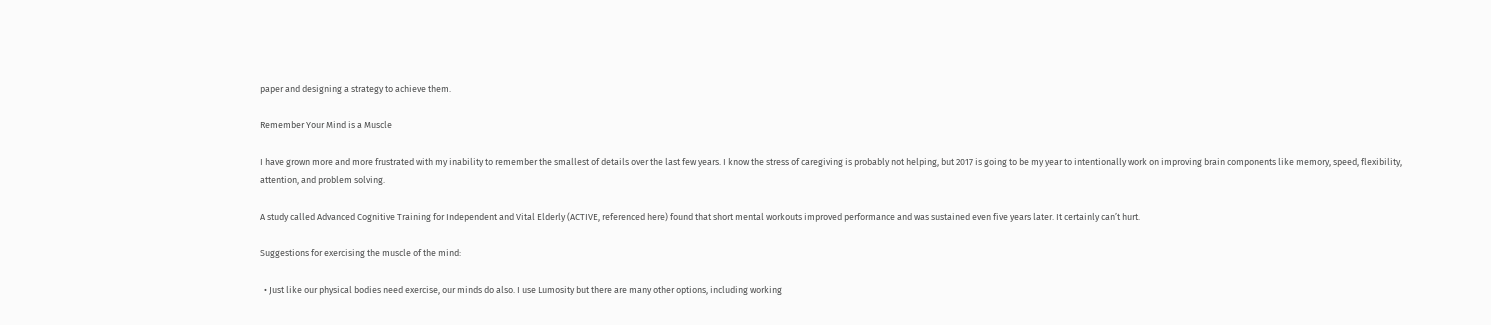paper and designing a strategy to achieve them.

Remember Your Mind is a Muscle

I have grown more and more frustrated with my inability to remember the smallest of details over the last few years. I know the stress of caregiving is probably not helping, but 2017 is going to be my year to intentionally work on improving brain components like memory, speed, flexibility, attention, and problem solving.

A study called Advanced Cognitive Training for Independent and Vital Elderly (ACTIVE, referenced here) found that short mental workouts improved performance and was sustained even five years later. It certainly can’t hurt.

Suggestions for exercising the muscle of the mind:

  • Just like our physical bodies need exercise, our minds do also. I use Lumosity but there are many other options, including working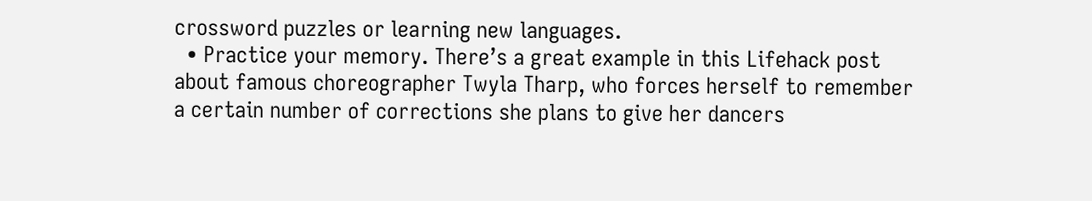crossword puzzles or learning new languages.
  • Practice your memory. There’s a great example in this Lifehack post about famous choreographer Twyla Tharp, who forces herself to remember a certain number of corrections she plans to give her dancers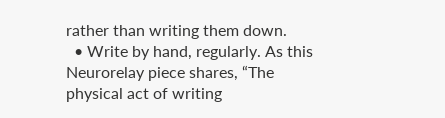rather than writing them down.
  • Write by hand, regularly. As this Neurorelay piece shares, “The physical act of writing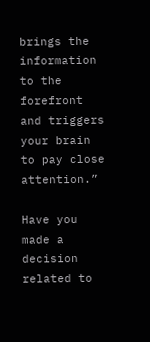brings the information to the forefront and triggers your brain to pay close attention.”

Have you made a decision related to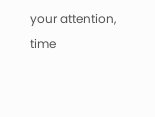your attention, time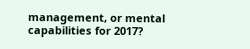management, or mental capabilities for 2017?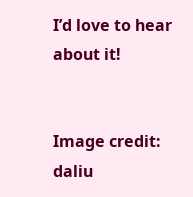I’d love to hear about it!


Image credit: daliu